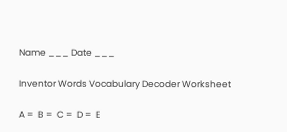Name ___ Date ___

Inventor Words Vocabulary Decoder Worksheet

A =  B =  C =  D =  E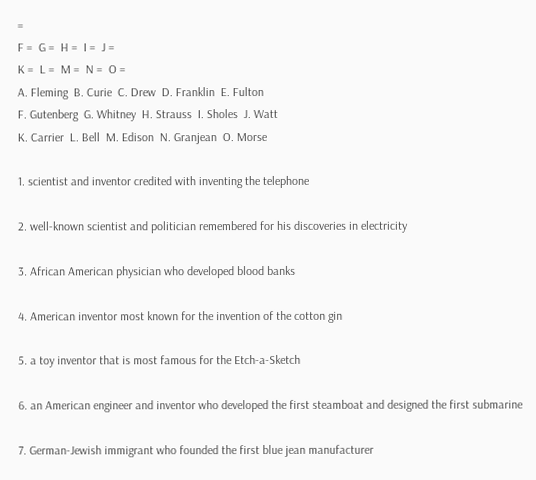=
F =  G =  H =  I =  J =
K =  L =  M =  N =  O =
A. Fleming  B. Curie  C. Drew  D. Franklin  E. Fulton
F. Gutenberg  G. Whitney  H. Strauss  I. Sholes  J. Watt
K. Carrier  L. Bell  M. Edison  N. Granjean  O. Morse

1. scientist and inventor credited with inventing the telephone

2. well-known scientist and politician remembered for his discoveries in electricity

3. African American physician who developed blood banks

4. American inventor most known for the invention of the cotton gin

5. a toy inventor that is most famous for the Etch-a-Sketch

6. an American engineer and inventor who developed the first steamboat and designed the first submarine

7. German-Jewish immigrant who founded the first blue jean manufacturer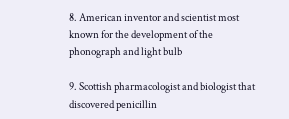8. American inventor and scientist most known for the development of the phonograph and light bulb

9. Scottish pharmacologist and biologist that discovered penicillin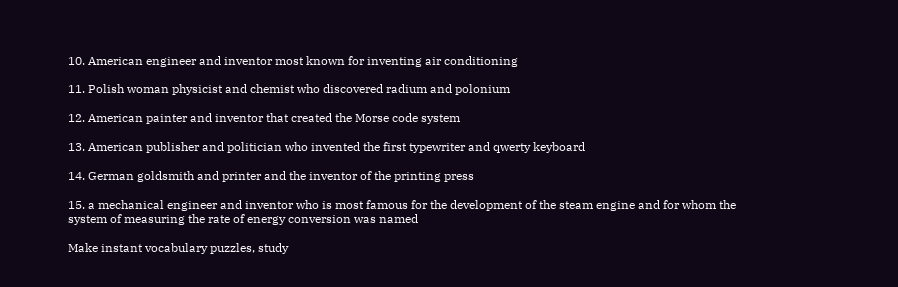10. American engineer and inventor most known for inventing air conditioning

11. Polish woman physicist and chemist who discovered radium and polonium

12. American painter and inventor that created the Morse code system

13. American publisher and politician who invented the first typewriter and qwerty keyboard

14. German goldsmith and printer and the inventor of the printing press

15. a mechanical engineer and inventor who is most famous for the development of the steam engine and for whom the system of measuring the rate of energy conversion was named

Make instant vocabulary puzzles, study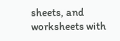sheets, and worksheets with